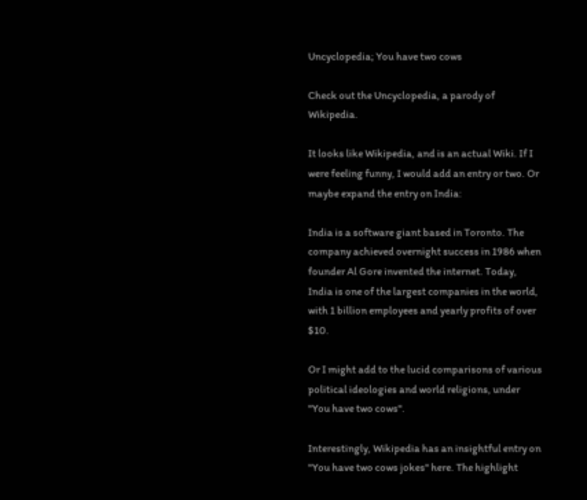Uncyclopedia; You have two cows

Check out the Uncyclopedia, a parody of Wikipedia.

It looks like Wikipedia, and is an actual Wiki. If I were feeling funny, I would add an entry or two. Or maybe expand the entry on India:

India is a software giant based in Toronto. The company achieved overnight success in 1986 when founder Al Gore invented the internet. Today, India is one of the largest companies in the world, with 1 billion employees and yearly profits of over $10.

Or I might add to the lucid comparisons of various political ideologies and world religions, under "You have two cows".

Interestingly, Wikipedia has an insightful entry on "You have two cows jokes" here. The highlight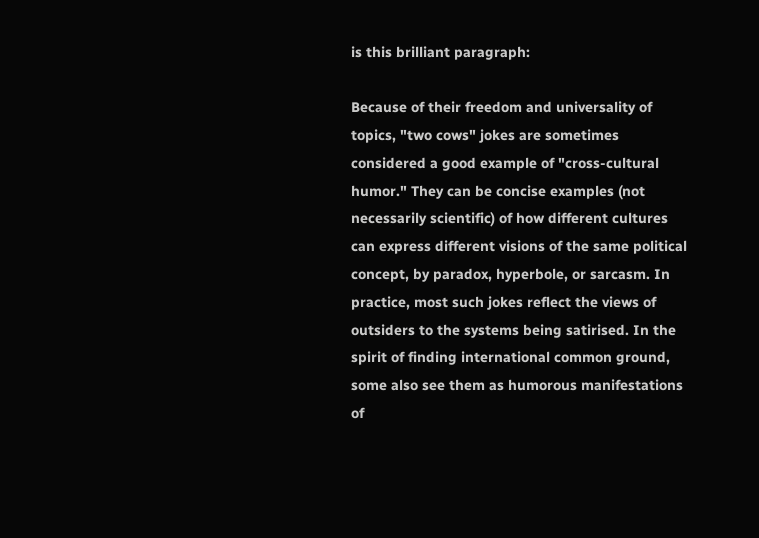is this brilliant paragraph:

Because of their freedom and universality of topics, "two cows" jokes are sometimes considered a good example of "cross-cultural humor." They can be concise examples (not necessarily scientific) of how different cultures can express different visions of the same political concept, by paradox, hyperbole, or sarcasm. In practice, most such jokes reflect the views of outsiders to the systems being satirised. In the spirit of finding international common ground, some also see them as humorous manifestations of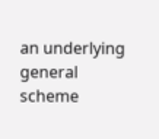an underlying general scheme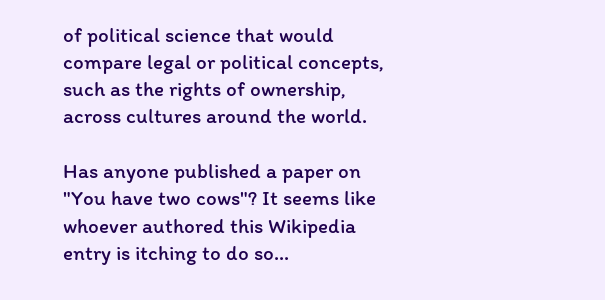of political science that would compare legal or political concepts, such as the rights of ownership, across cultures around the world.

Has anyone published a paper on "You have two cows"? It seems like whoever authored this Wikipedia entry is itching to do so...